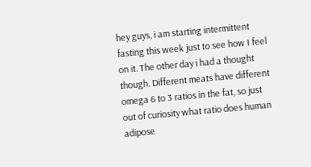hey guys, i am starting intermittent fasting this week just to see how I feel on it. The other day i had a thought though. Different meats have different omega 6 to 3 ratios in the fat, so just out of curiosity what ratio does human adipose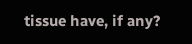tissue have, if any?